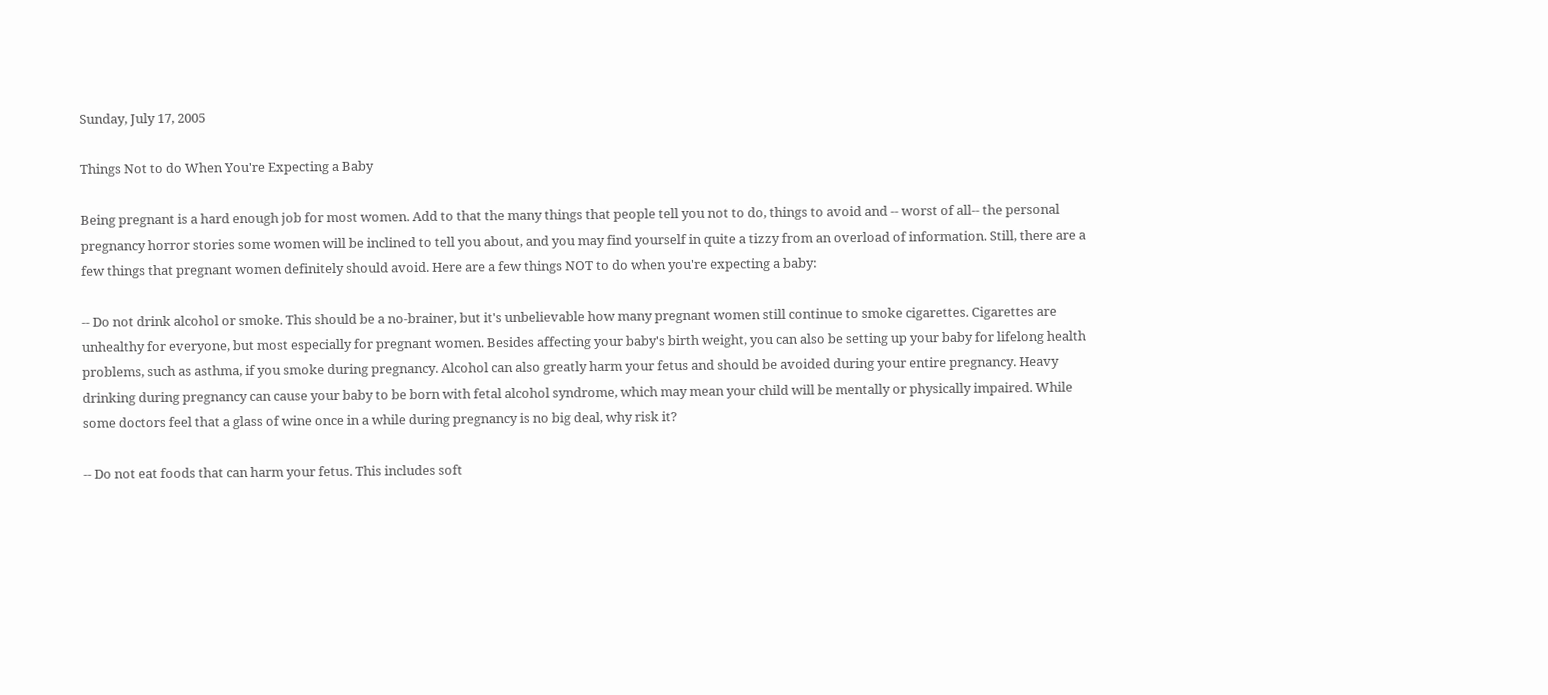Sunday, July 17, 2005

Things Not to do When You're Expecting a Baby

Being pregnant is a hard enough job for most women. Add to that the many things that people tell you not to do, things to avoid and -- worst of all-- the personal pregnancy horror stories some women will be inclined to tell you about, and you may find yourself in quite a tizzy from an overload of information. Still, there are a few things that pregnant women definitely should avoid. Here are a few things NOT to do when you're expecting a baby:

-- Do not drink alcohol or smoke. This should be a no-brainer, but it's unbelievable how many pregnant women still continue to smoke cigarettes. Cigarettes are unhealthy for everyone, but most especially for pregnant women. Besides affecting your baby's birth weight, you can also be setting up your baby for lifelong health problems, such as asthma, if you smoke during pregnancy. Alcohol can also greatly harm your fetus and should be avoided during your entire pregnancy. Heavy drinking during pregnancy can cause your baby to be born with fetal alcohol syndrome, which may mean your child will be mentally or physically impaired. While some doctors feel that a glass of wine once in a while during pregnancy is no big deal, why risk it?

-- Do not eat foods that can harm your fetus. This includes soft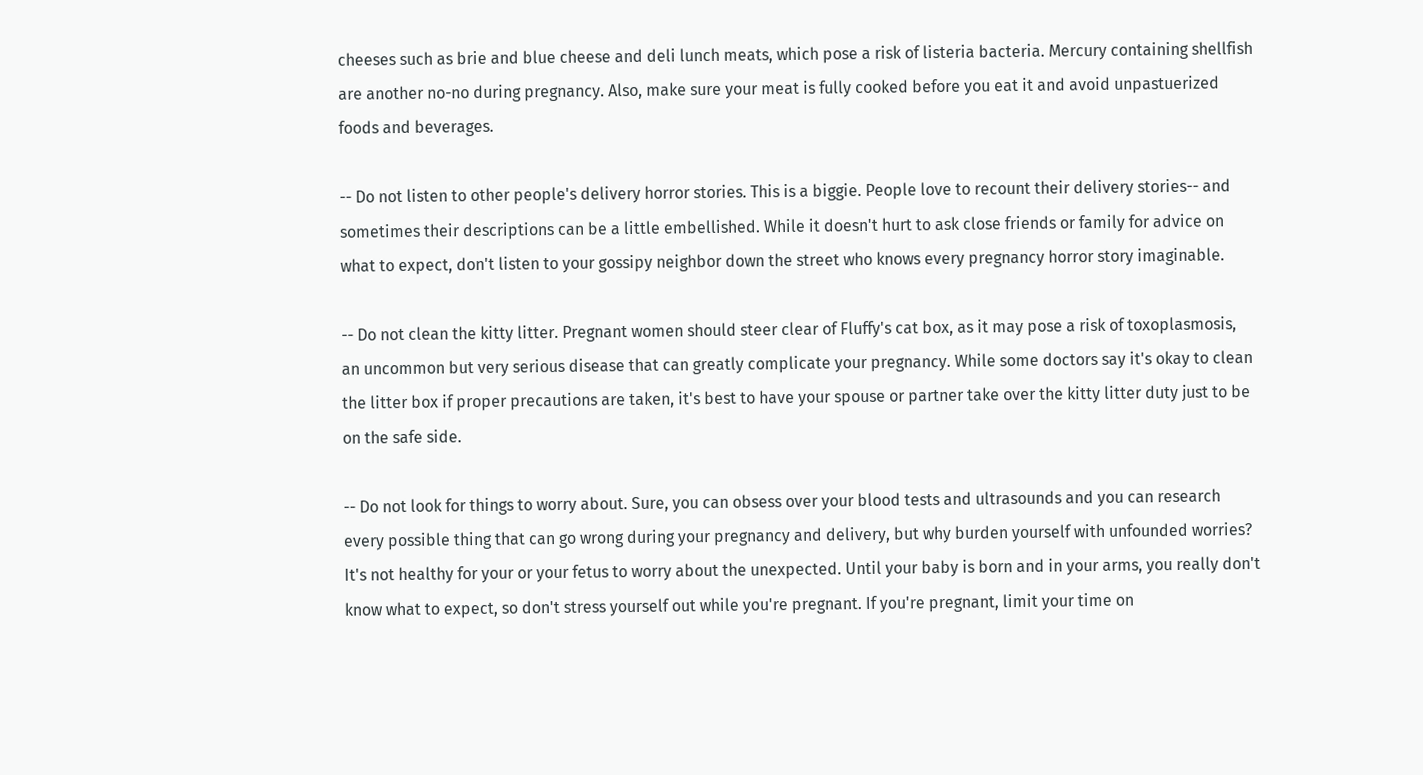cheeses such as brie and blue cheese and deli lunch meats, which pose a risk of listeria bacteria. Mercury containing shellfish are another no-no during pregnancy. Also, make sure your meat is fully cooked before you eat it and avoid unpastuerized foods and beverages.

-- Do not listen to other people's delivery horror stories. This is a biggie. People love to recount their delivery stories-- and sometimes their descriptions can be a little embellished. While it doesn't hurt to ask close friends or family for advice on what to expect, don't listen to your gossipy neighbor down the street who knows every pregnancy horror story imaginable.

-- Do not clean the kitty litter. Pregnant women should steer clear of Fluffy's cat box, as it may pose a risk of toxoplasmosis, an uncommon but very serious disease that can greatly complicate your pregnancy. While some doctors say it's okay to clean the litter box if proper precautions are taken, it's best to have your spouse or partner take over the kitty litter duty just to be on the safe side.

-- Do not look for things to worry about. Sure, you can obsess over your blood tests and ultrasounds and you can research every possible thing that can go wrong during your pregnancy and delivery, but why burden yourself with unfounded worries? It's not healthy for your or your fetus to worry about the unexpected. Until your baby is born and in your arms, you really don't know what to expect, so don't stress yourself out while you're pregnant. If you're pregnant, limit your time on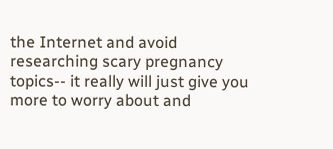the Internet and avoid researching scary pregnancy
topics-- it really will just give you more to worry about and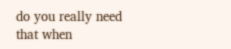do you really need that when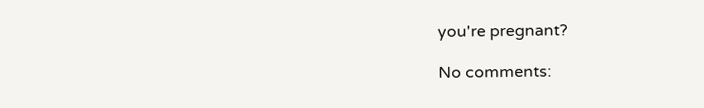you're pregnant?

No comments: